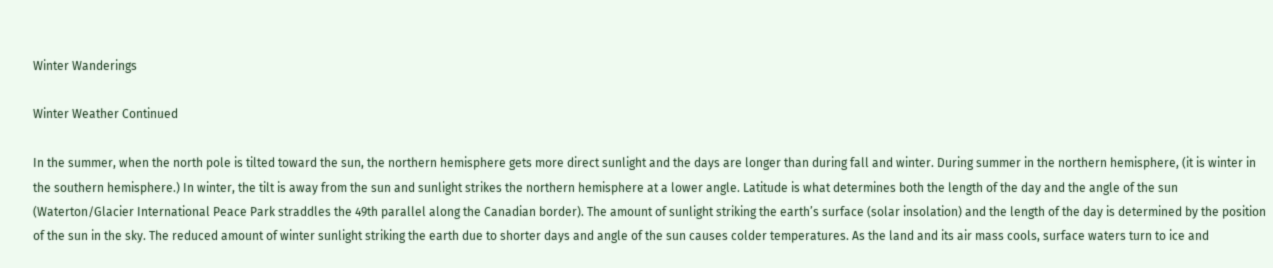Winter Wanderings

Winter Weather Continued

In the summer, when the north pole is tilted toward the sun, the northern hemisphere gets more direct sunlight and the days are longer than during fall and winter. During summer in the northern hemisphere, (it is winter in the southern hemisphere.) In winter, the tilt is away from the sun and sunlight strikes the northern hemisphere at a lower angle. Latitude is what determines both the length of the day and the angle of the sun (Waterton/Glacier International Peace Park straddles the 49th parallel along the Canadian border). The amount of sunlight striking the earth’s surface (solar insolation) and the length of the day is determined by the position of the sun in the sky. The reduced amount of winter sunlight striking the earth due to shorter days and angle of the sun causes colder temperatures. As the land and its air mass cools, surface waters turn to ice and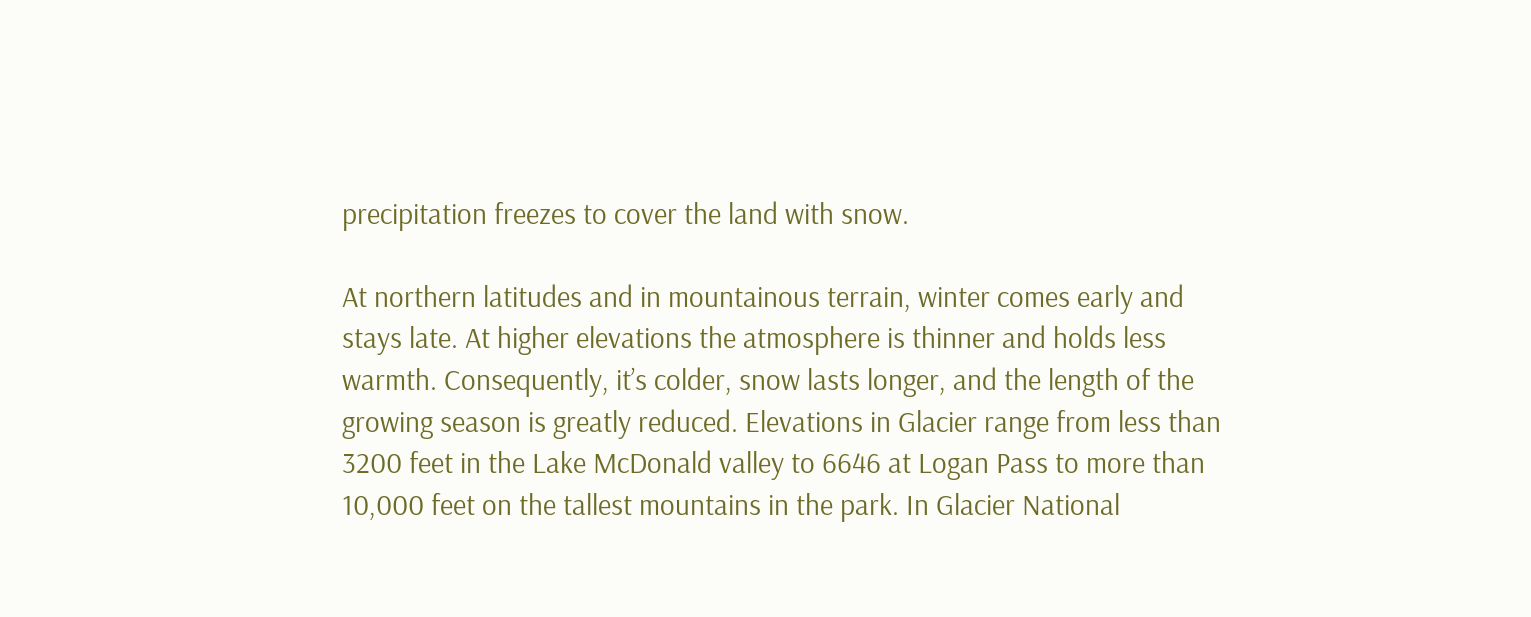precipitation freezes to cover the land with snow.

At northern latitudes and in mountainous terrain, winter comes early and stays late. At higher elevations the atmosphere is thinner and holds less warmth. Consequently, it’s colder, snow lasts longer, and the length of the growing season is greatly reduced. Elevations in Glacier range from less than 3200 feet in the Lake McDonald valley to 6646 at Logan Pass to more than 10,000 feet on the tallest mountains in the park. In Glacier National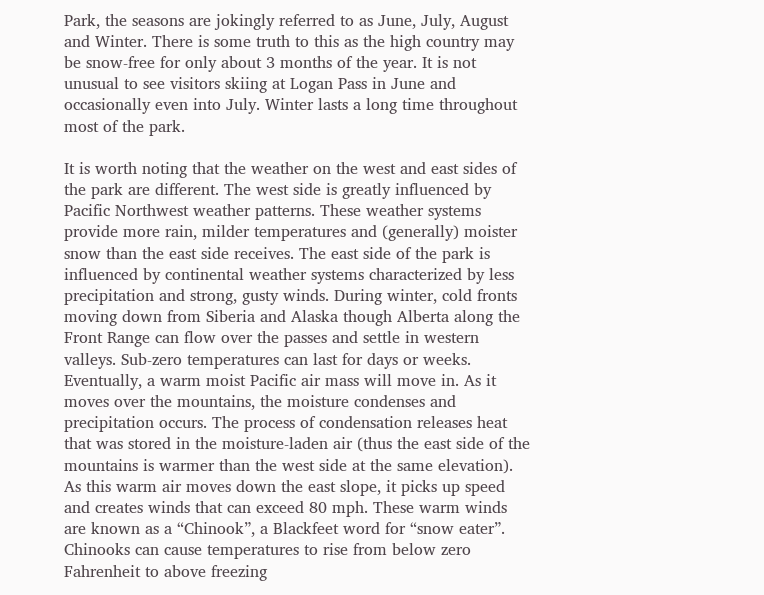Park, the seasons are jokingly referred to as June, July, August and Winter. There is some truth to this as the high country may be snow-free for only about 3 months of the year. It is not unusual to see visitors skiing at Logan Pass in June and occasionally even into July. Winter lasts a long time throughout most of the park.

It is worth noting that the weather on the west and east sides of the park are different. The west side is greatly influenced by Pacific Northwest weather patterns. These weather systems provide more rain, milder temperatures and (generally) moister snow than the east side receives. The east side of the park is influenced by continental weather systems characterized by less precipitation and strong, gusty winds. During winter, cold fronts moving down from Siberia and Alaska though Alberta along the Front Range can flow over the passes and settle in western valleys. Sub-zero temperatures can last for days or weeks. Eventually, a warm moist Pacific air mass will move in. As it moves over the mountains, the moisture condenses and precipitation occurs. The process of condensation releases heat that was stored in the moisture-laden air (thus the east side of the mountains is warmer than the west side at the same elevation). As this warm air moves down the east slope, it picks up speed and creates winds that can exceed 80 mph. These warm winds are known as a “Chinook”, a Blackfeet word for “snow eater”. Chinooks can cause temperatures to rise from below zero Fahrenheit to above freezing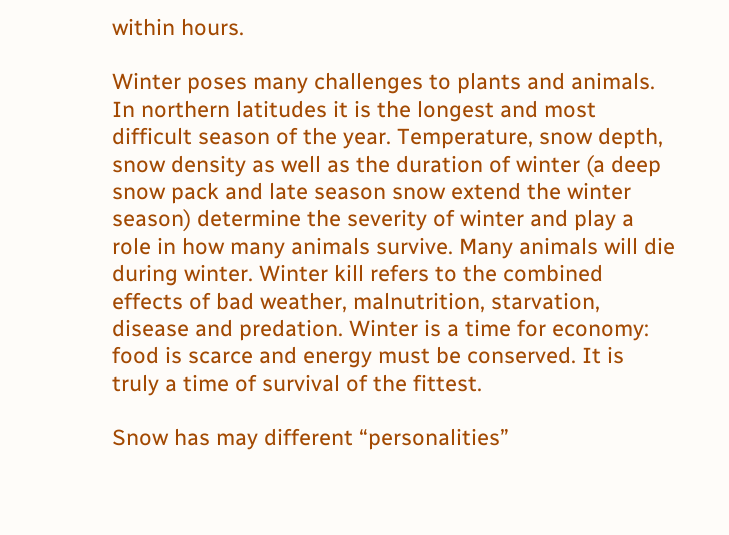within hours.

Winter poses many challenges to plants and animals. In northern latitudes it is the longest and most difficult season of the year. Temperature, snow depth, snow density as well as the duration of winter (a deep snow pack and late season snow extend the winter season) determine the severity of winter and play a role in how many animals survive. Many animals will die during winter. Winter kill refers to the combined effects of bad weather, malnutrition, starvation, disease and predation. Winter is a time for economy: food is scarce and energy must be conserved. It is truly a time of survival of the fittest.

Snow has may different “personalities”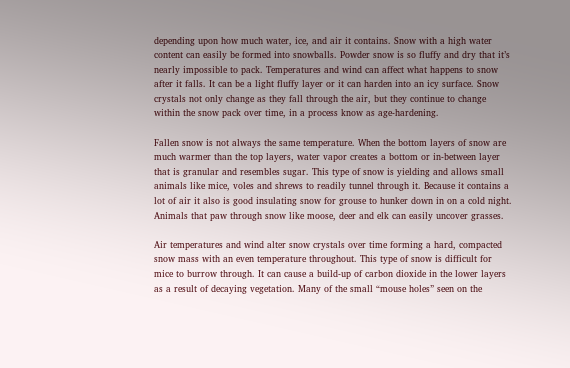depending upon how much water, ice, and air it contains. Snow with a high water content can easily be formed into snowballs. Powder snow is so fluffy and dry that it’s nearly impossible to pack. Temperatures and wind can affect what happens to snow after it falls. It can be a light fluffy layer or it can harden into an icy surface. Snow crystals not only change as they fall through the air, but they continue to change within the snow pack over time, in a process know as age-hardening.

Fallen snow is not always the same temperature. When the bottom layers of snow are much warmer than the top layers, water vapor creates a bottom or in-between layer that is granular and resembles sugar. This type of snow is yielding and allows small animals like mice, voles and shrews to readily tunnel through it. Because it contains a lot of air it also is good insulating snow for grouse to hunker down in on a cold night. Animals that paw through snow like moose, deer and elk can easily uncover grasses.

Air temperatures and wind alter snow crystals over time forming a hard, compacted snow mass with an even temperature throughout. This type of snow is difficult for mice to burrow through. It can cause a build-up of carbon dioxide in the lower layers as a result of decaying vegetation. Many of the small “mouse holes” seen on the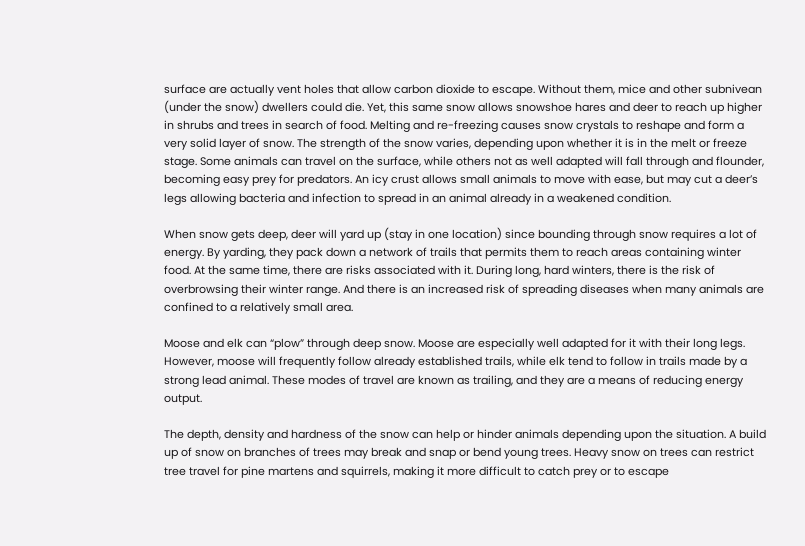surface are actually vent holes that allow carbon dioxide to escape. Without them, mice and other subnivean (under the snow) dwellers could die. Yet, this same snow allows snowshoe hares and deer to reach up higher in shrubs and trees in search of food. Melting and re-freezing causes snow crystals to reshape and form a very solid layer of snow. The strength of the snow varies, depending upon whether it is in the melt or freeze stage. Some animals can travel on the surface, while others not as well adapted will fall through and flounder, becoming easy prey for predators. An icy crust allows small animals to move with ease, but may cut a deer’s legs allowing bacteria and infection to spread in an animal already in a weakened condition.

When snow gets deep, deer will yard up (stay in one location) since bounding through snow requires a lot of energy. By yarding, they pack down a network of trails that permits them to reach areas containing winter food. At the same time, there are risks associated with it. During long, hard winters, there is the risk of overbrowsing their winter range. And there is an increased risk of spreading diseases when many animals are confined to a relatively small area.

Moose and elk can “plow” through deep snow. Moose are especially well adapted for it with their long legs. However, moose will frequently follow already established trails, while elk tend to follow in trails made by a strong lead animal. These modes of travel are known as trailing, and they are a means of reducing energy output.

The depth, density and hardness of the snow can help or hinder animals depending upon the situation. A build up of snow on branches of trees may break and snap or bend young trees. Heavy snow on trees can restrict tree travel for pine martens and squirrels, making it more difficult to catch prey or to escape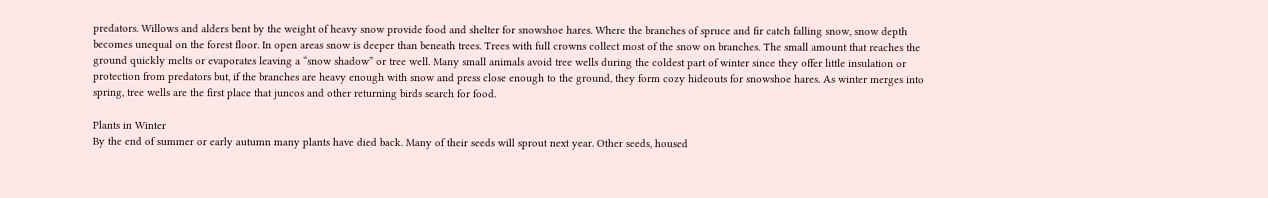predators. Willows and alders bent by the weight of heavy snow provide food and shelter for snowshoe hares. Where the branches of spruce and fir catch falling snow, snow depth becomes unequal on the forest floor. In open areas snow is deeper than beneath trees. Trees with full crowns collect most of the snow on branches. The small amount that reaches the ground quickly melts or evaporates leaving a “snow shadow” or tree well. Many small animals avoid tree wells during the coldest part of winter since they offer little insulation or protection from predators but, if the branches are heavy enough with snow and press close enough to the ground, they form cozy hideouts for snowshoe hares. As winter merges into spring, tree wells are the first place that juncos and other returning birds search for food.

Plants in Winter
By the end of summer or early autumn many plants have died back. Many of their seeds will sprout next year. Other seeds, housed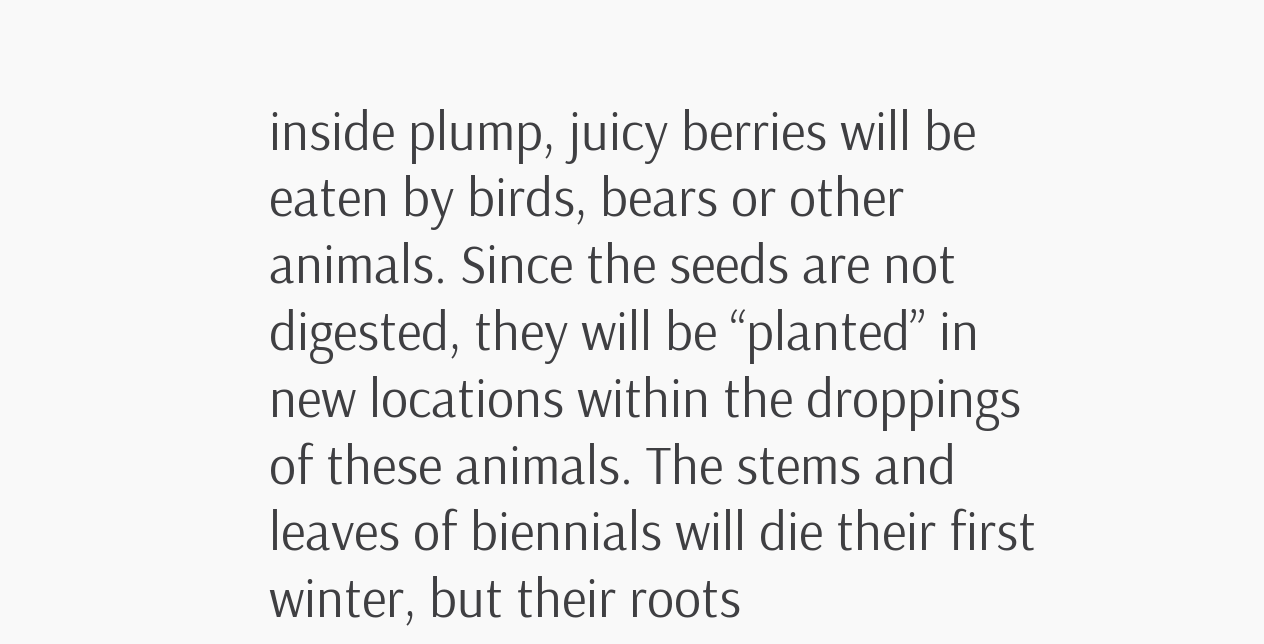inside plump, juicy berries will be eaten by birds, bears or other animals. Since the seeds are not digested, they will be “planted” in new locations within the droppings of these animals. The stems and leaves of biennials will die their first winter, but their roots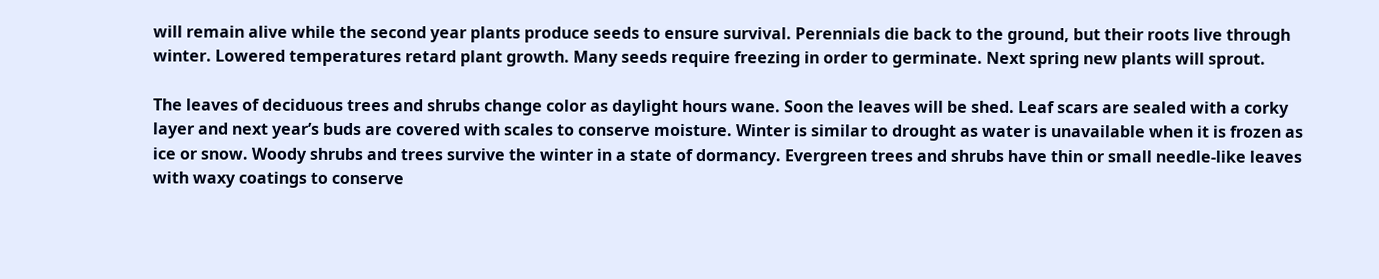will remain alive while the second year plants produce seeds to ensure survival. Perennials die back to the ground, but their roots live through winter. Lowered temperatures retard plant growth. Many seeds require freezing in order to germinate. Next spring new plants will sprout.

The leaves of deciduous trees and shrubs change color as daylight hours wane. Soon the leaves will be shed. Leaf scars are sealed with a corky layer and next year’s buds are covered with scales to conserve moisture. Winter is similar to drought as water is unavailable when it is frozen as ice or snow. Woody shrubs and trees survive the winter in a state of dormancy. Evergreen trees and shrubs have thin or small needle-like leaves with waxy coatings to conserve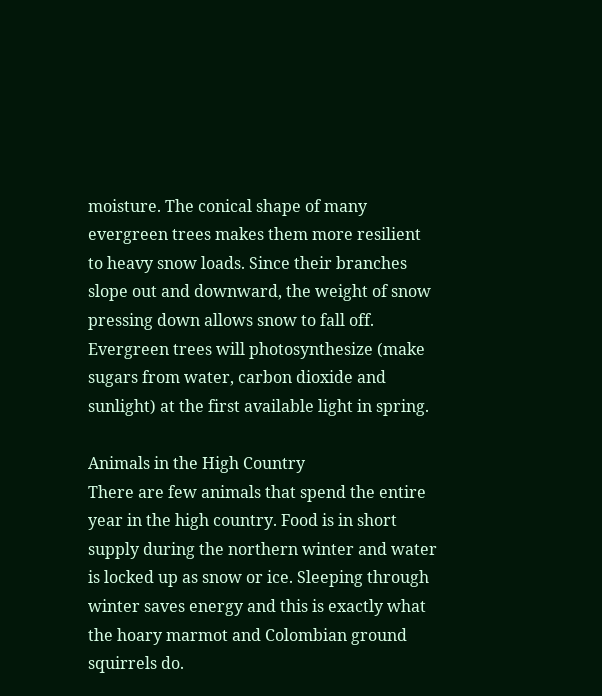moisture. The conical shape of many evergreen trees makes them more resilient to heavy snow loads. Since their branches slope out and downward, the weight of snow pressing down allows snow to fall off. Evergreen trees will photosynthesize (make sugars from water, carbon dioxide and sunlight) at the first available light in spring.

Animals in the High Country
There are few animals that spend the entire year in the high country. Food is in short supply during the northern winter and water is locked up as snow or ice. Sleeping through winter saves energy and this is exactly what the hoary marmot and Colombian ground squirrels do.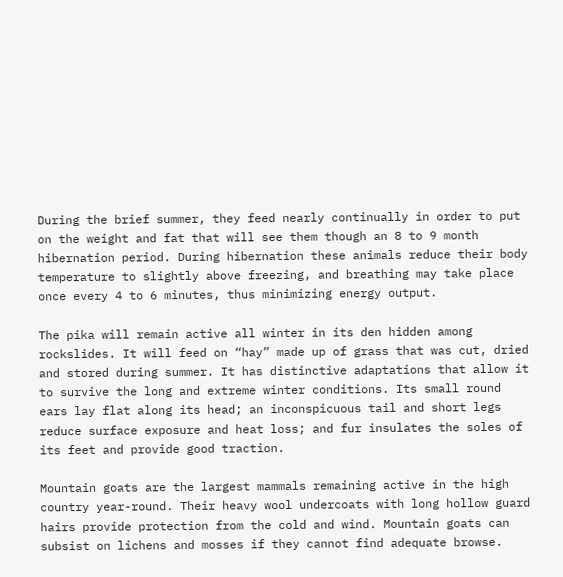During the brief summer, they feed nearly continually in order to put on the weight and fat that will see them though an 8 to 9 month hibernation period. During hibernation these animals reduce their body temperature to slightly above freezing, and breathing may take place once every 4 to 6 minutes, thus minimizing energy output.

The pika will remain active all winter in its den hidden among rockslides. It will feed on “hay” made up of grass that was cut, dried and stored during summer. It has distinctive adaptations that allow it to survive the long and extreme winter conditions. Its small round ears lay flat along its head; an inconspicuous tail and short legs reduce surface exposure and heat loss; and fur insulates the soles of its feet and provide good traction.

Mountain goats are the largest mammals remaining active in the high country year-round. Their heavy wool undercoats with long hollow guard hairs provide protection from the cold and wind. Mountain goats can subsist on lichens and mosses if they cannot find adequate browse.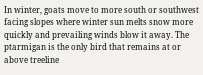In winter, goats move to more south or southwest facing slopes where winter sun melts snow more quickly and prevailing winds blow it away. The ptarmigan is the only bird that remains at or above treeline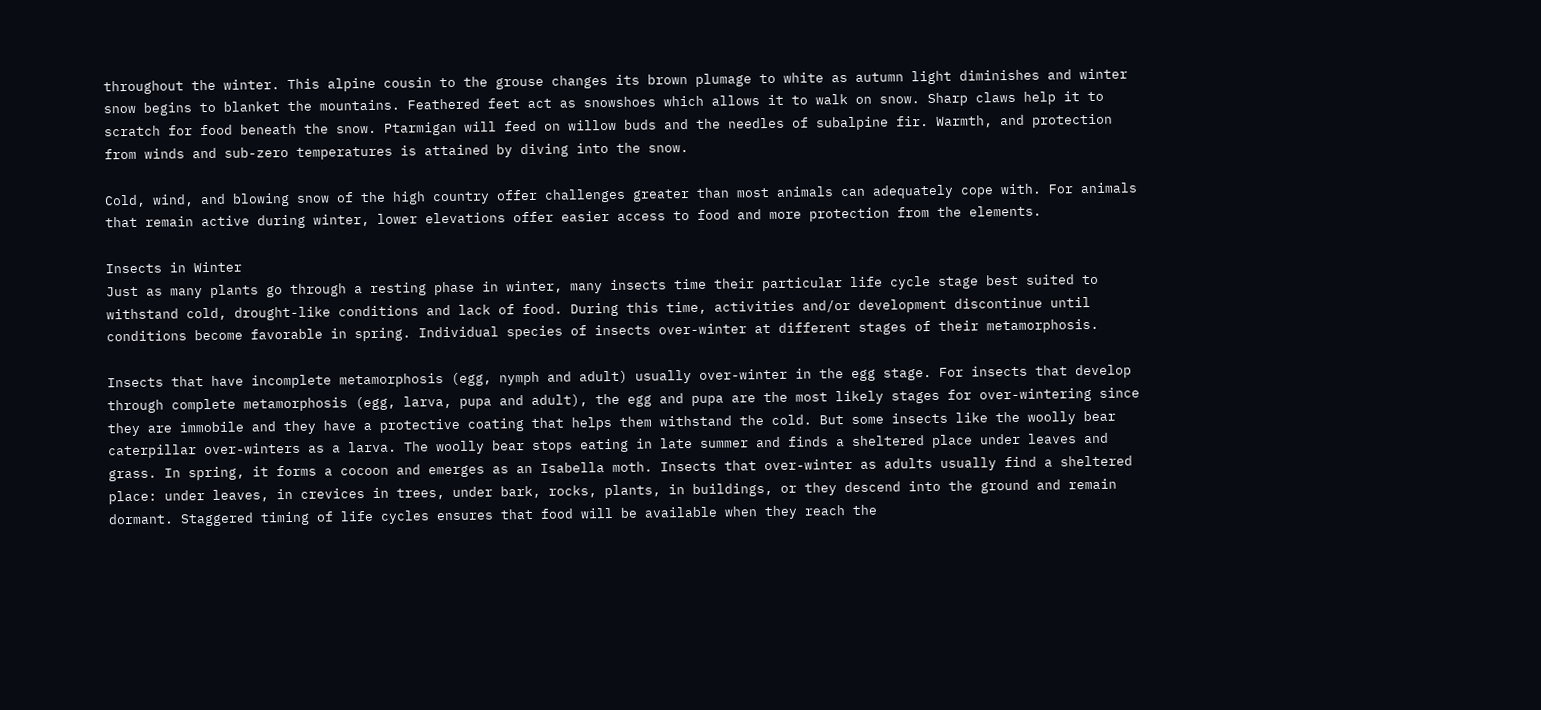throughout the winter. This alpine cousin to the grouse changes its brown plumage to white as autumn light diminishes and winter snow begins to blanket the mountains. Feathered feet act as snowshoes which allows it to walk on snow. Sharp claws help it to scratch for food beneath the snow. Ptarmigan will feed on willow buds and the needles of subalpine fir. Warmth, and protection from winds and sub-zero temperatures is attained by diving into the snow.

Cold, wind, and blowing snow of the high country offer challenges greater than most animals can adequately cope with. For animals that remain active during winter, lower elevations offer easier access to food and more protection from the elements.

Insects in Winter
Just as many plants go through a resting phase in winter, many insects time their particular life cycle stage best suited to withstand cold, drought-like conditions and lack of food. During this time, activities and/or development discontinue until conditions become favorable in spring. Individual species of insects over-winter at different stages of their metamorphosis.

Insects that have incomplete metamorphosis (egg, nymph and adult) usually over-winter in the egg stage. For insects that develop through complete metamorphosis (egg, larva, pupa and adult), the egg and pupa are the most likely stages for over-wintering since they are immobile and they have a protective coating that helps them withstand the cold. But some insects like the woolly bear caterpillar over-winters as a larva. The woolly bear stops eating in late summer and finds a sheltered place under leaves and grass. In spring, it forms a cocoon and emerges as an Isabella moth. Insects that over-winter as adults usually find a sheltered place: under leaves, in crevices in trees, under bark, rocks, plants, in buildings, or they descend into the ground and remain dormant. Staggered timing of life cycles ensures that food will be available when they reach the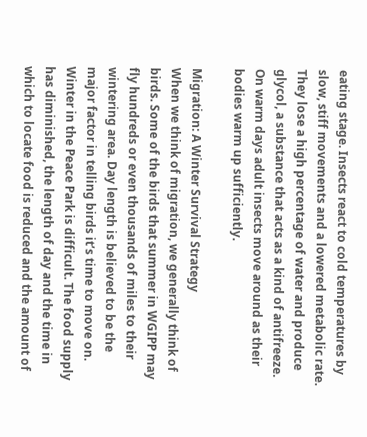eating stage. Insects react to cold temperatures by slow, stiff movements and a lowered metabolic rate. They lose a high percentage of water and produce glycol, a substance that acts as a kind of antifreeze. On warm days adult insects move around as their bodies warm up sufficiently.

Migration: A Winter Survival Strategy
When we think of migration, we generally think of birds. Some of the birds that summer in WGIPP may fly hundreds or even thousands of miles to their wintering area. Day length is believed to be the major factor in telling birds it’s time to move on. Winter in the Peace Park is difficult. The food supply has diminished, the length of day and the time in which to locate food is reduced and the amount of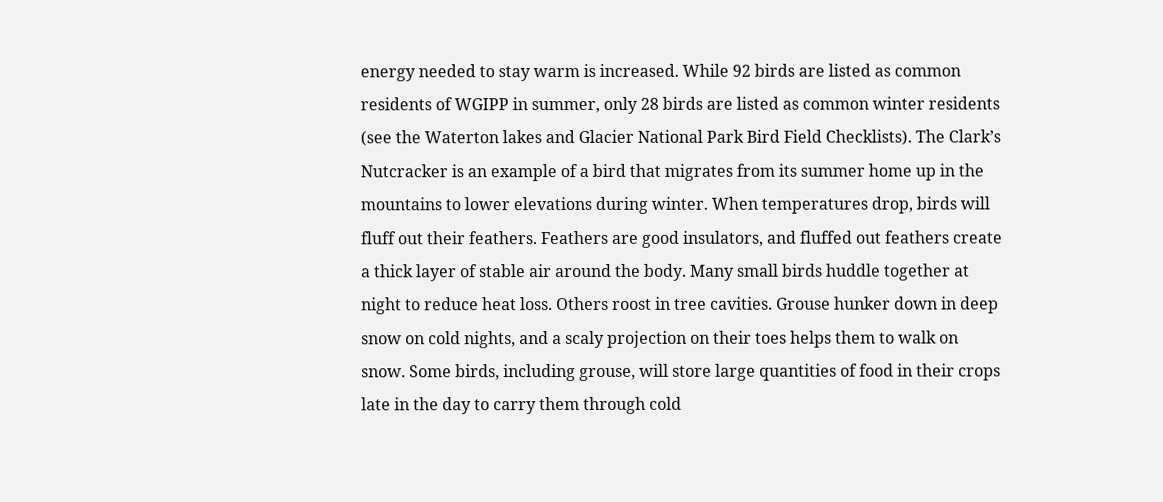energy needed to stay warm is increased. While 92 birds are listed as common residents of WGIPP in summer, only 28 birds are listed as common winter residents (see the Waterton lakes and Glacier National Park Bird Field Checklists). The Clark’s Nutcracker is an example of a bird that migrates from its summer home up in the mountains to lower elevations during winter. When temperatures drop, birds will fluff out their feathers. Feathers are good insulators, and fluffed out feathers create a thick layer of stable air around the body. Many small birds huddle together at night to reduce heat loss. Others roost in tree cavities. Grouse hunker down in deep snow on cold nights, and a scaly projection on their toes helps them to walk on snow. Some birds, including grouse, will store large quantities of food in their crops late in the day to carry them through cold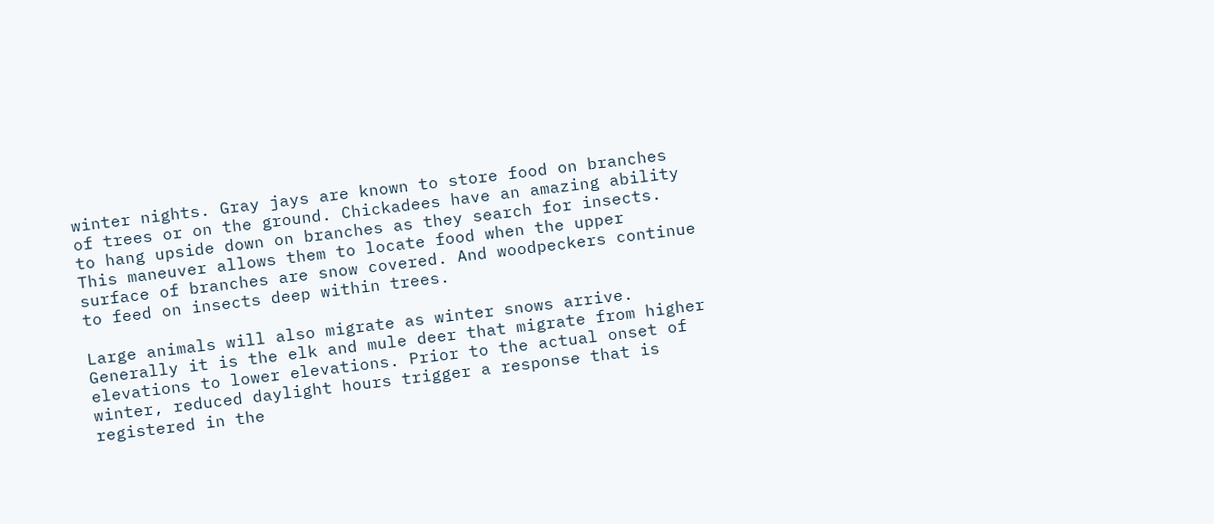winter nights. Gray jays are known to store food on branches of trees or on the ground. Chickadees have an amazing ability to hang upside down on branches as they search for insects. This maneuver allows them to locate food when the upper surface of branches are snow covered. And woodpeckers continue to feed on insects deep within trees.

Large animals will also migrate as winter snows arrive. Generally it is the elk and mule deer that migrate from higher elevations to lower elevations. Prior to the actual onset of winter, reduced daylight hours trigger a response that is registered in the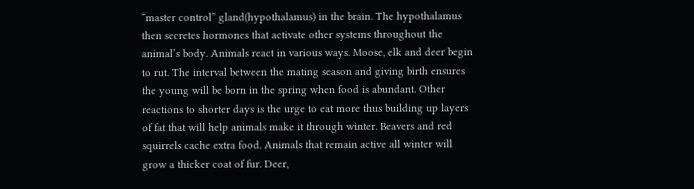“master control” gland(hypothalamus) in the brain. The hypothalamus then secretes hormones that activate other systems throughout the animal’s body. Animals react in various ways. Moose, elk and deer begin to rut. The interval between the mating season and giving birth ensures the young will be born in the spring when food is abundant. Other reactions to shorter days is the urge to eat more thus building up layers of fat that will help animals make it through winter. Beavers and red squirrels cache extra food. Animals that remain active all winter will grow a thicker coat of fur. Deer,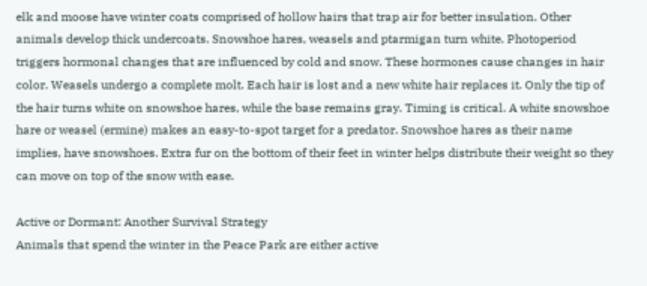elk and moose have winter coats comprised of hollow hairs that trap air for better insulation. Other animals develop thick undercoats. Snowshoe hares, weasels and ptarmigan turn white. Photoperiod triggers hormonal changes that are influenced by cold and snow. These hormones cause changes in hair color. Weasels undergo a complete molt. Each hair is lost and a new white hair replaces it. Only the tip of the hair turns white on snowshoe hares, while the base remains gray. Timing is critical. A white snowshoe hare or weasel (ermine) makes an easy-to-spot target for a predator. Snowshoe hares as their name implies, have snowshoes. Extra fur on the bottom of their feet in winter helps distribute their weight so they can move on top of the snow with ease.

Active or Dormant: Another Survival Strategy
Animals that spend the winter in the Peace Park are either active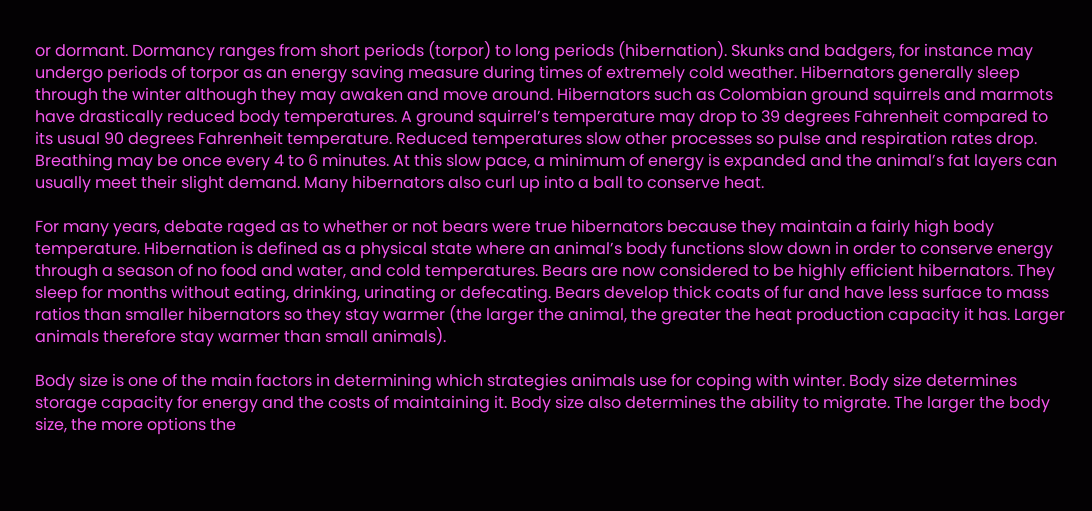or dormant. Dormancy ranges from short periods (torpor) to long periods (hibernation). Skunks and badgers, for instance may undergo periods of torpor as an energy saving measure during times of extremely cold weather. Hibernators generally sleep through the winter although they may awaken and move around. Hibernators such as Colombian ground squirrels and marmots have drastically reduced body temperatures. A ground squirrel’s temperature may drop to 39 degrees Fahrenheit compared to its usual 90 degrees Fahrenheit temperature. Reduced temperatures slow other processes so pulse and respiration rates drop. Breathing may be once every 4 to 6 minutes. At this slow pace, a minimum of energy is expanded and the animal’s fat layers can usually meet their slight demand. Many hibernators also curl up into a ball to conserve heat.

For many years, debate raged as to whether or not bears were true hibernators because they maintain a fairly high body temperature. Hibernation is defined as a physical state where an animal’s body functions slow down in order to conserve energy through a season of no food and water, and cold temperatures. Bears are now considered to be highly efficient hibernators. They sleep for months without eating, drinking, urinating or defecating. Bears develop thick coats of fur and have less surface to mass ratios than smaller hibernators so they stay warmer (the larger the animal, the greater the heat production capacity it has. Larger animals therefore stay warmer than small animals).

Body size is one of the main factors in determining which strategies animals use for coping with winter. Body size determines storage capacity for energy and the costs of maintaining it. Body size also determines the ability to migrate. The larger the body size, the more options the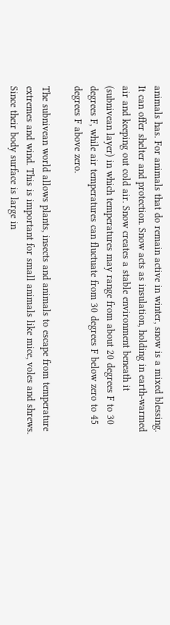animals has. For animals that do remain active in winter, snow is a mixed blessing. It can offer shelter and protection. Snow acts as insulation, holding in earth-warmed air and keeping out cold air. Snow creates a stable environment beneath it (subnivean layer) in which temperatures may range from about 20 degrees F to 30 degrees F, while air temperatures can fluctuate from 30 degrees F below zero to 45 degrees F above zero.

The subnivean world allows plants, insects and animals to escape from temperature extremes and wind. This is important for small animals like mice, voles and shrews. Since their body surface is large in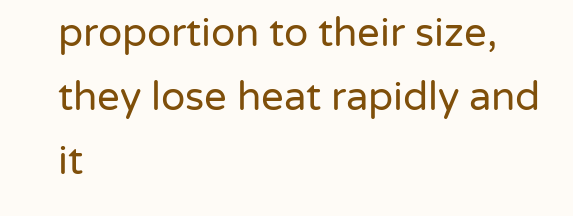proportion to their size, they lose heat rapidly and it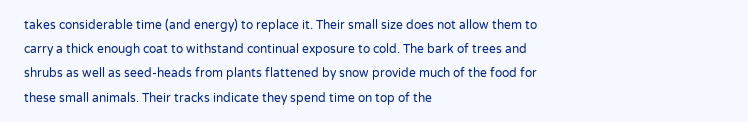takes considerable time (and energy) to replace it. Their small size does not allow them to carry a thick enough coat to withstand continual exposure to cold. The bark of trees and shrubs as well as seed-heads from plants flattened by snow provide much of the food for these small animals. Their tracks indicate they spend time on top of the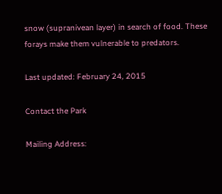snow (supranivean layer) in search of food. These forays make them vulnerable to predators.

Last updated: February 24, 2015

Contact the Park

Mailing Address: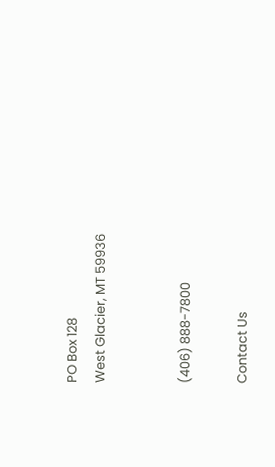PO Box 128
West Glacier, MT 59936


(406) 888-7800

Contact Us